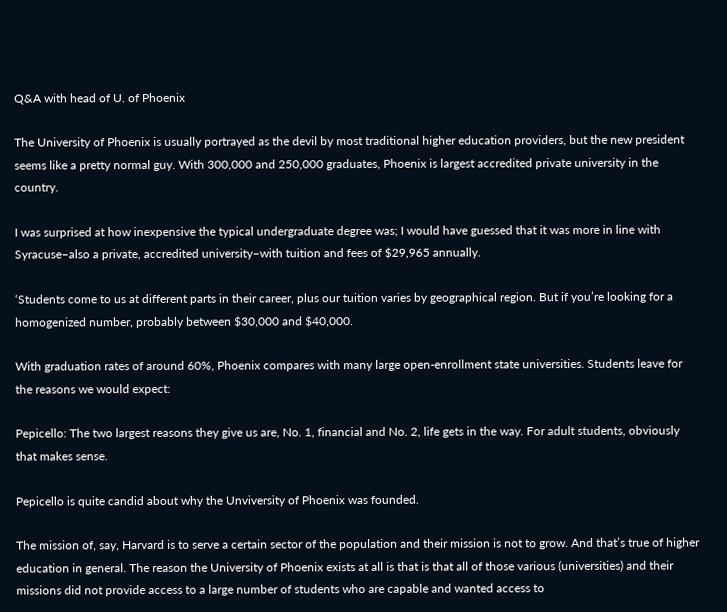Q&A with head of U. of Phoenix

The University of Phoenix is usually portrayed as the devil by most traditional higher education providers, but the new president seems like a pretty normal guy. With 300,000 and 250,000 graduates, Phoenix is largest accredited private university in the country.

I was surprised at how inexpensive the typical undergraduate degree was; I would have guessed that it was more in line with Syracuse–also a private, accredited university–with tuition and fees of $29,965 annually.

‘Students come to us at different parts in their career, plus our tuition varies by geographical region. But if you’re looking for a homogenized number, probably between $30,000 and $40,000.

With graduation rates of around 60%, Phoenix compares with many large open-enrollment state universities. Students leave for the reasons we would expect:

Pepicello: The two largest reasons they give us are, No. 1, financial and No. 2, life gets in the way. For adult students, obviously that makes sense.

Pepicello is quite candid about why the Unviversity of Phoenix was founded.

The mission of, say, Harvard is to serve a certain sector of the population and their mission is not to grow. And that’s true of higher education in general. The reason the University of Phoenix exists at all is that is that all of those various (universities) and their missions did not provide access to a large number of students who are capable and wanted access to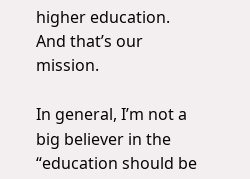higher education. And that’s our mission.

In general, I’m not a big believer in the “education should be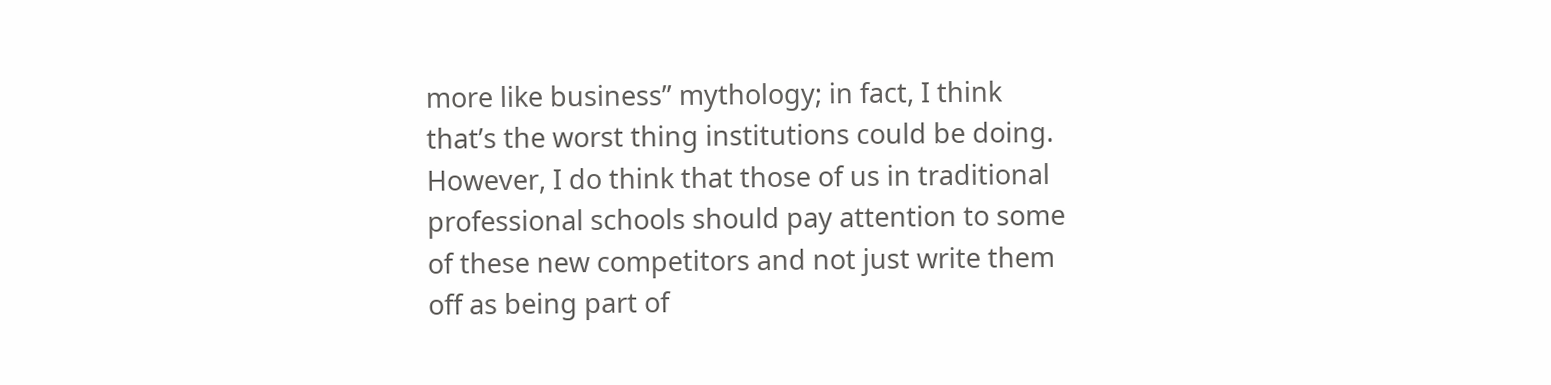more like business” mythology; in fact, I think that’s the worst thing institutions could be doing. However, I do think that those of us in traditional professional schools should pay attention to some of these new competitors and not just write them off as being part of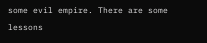some evil empire. There are some lessons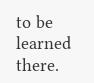to be learned there.